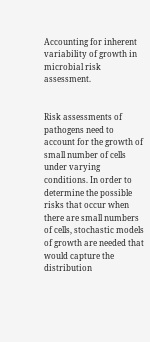Accounting for inherent variability of growth in microbial risk assessment.


Risk assessments of pathogens need to account for the growth of small number of cells under varying conditions. In order to determine the possible risks that occur when there are small numbers of cells, stochastic models of growth are needed that would capture the distribution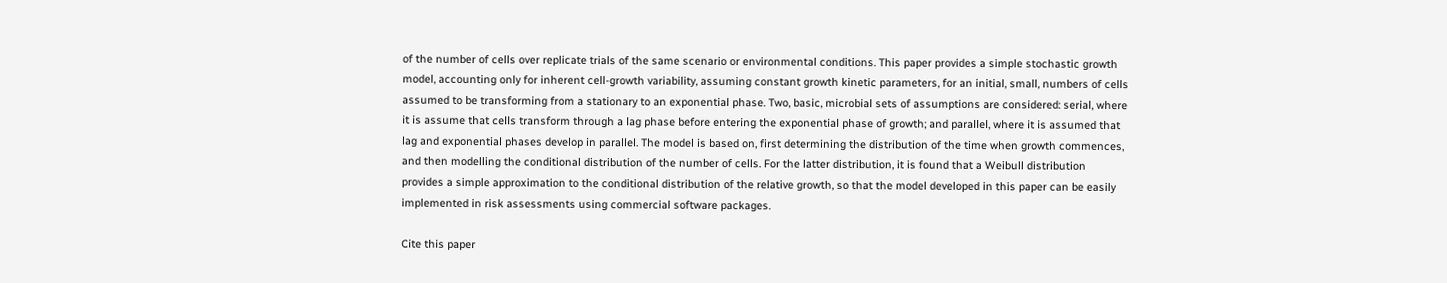of the number of cells over replicate trials of the same scenario or environmental conditions. This paper provides a simple stochastic growth model, accounting only for inherent cell-growth variability, assuming constant growth kinetic parameters, for an initial, small, numbers of cells assumed to be transforming from a stationary to an exponential phase. Two, basic, microbial sets of assumptions are considered: serial, where it is assume that cells transform through a lag phase before entering the exponential phase of growth; and parallel, where it is assumed that lag and exponential phases develop in parallel. The model is based on, first determining the distribution of the time when growth commences, and then modelling the conditional distribution of the number of cells. For the latter distribution, it is found that a Weibull distribution provides a simple approximation to the conditional distribution of the relative growth, so that the model developed in this paper can be easily implemented in risk assessments using commercial software packages.

Cite this paper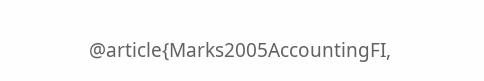@article{Marks2005AccountingFI,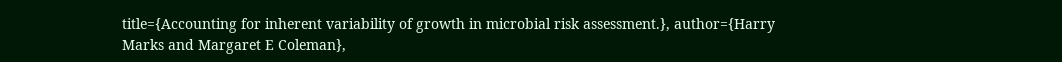title={Accounting for inherent variability of growth in microbial risk assessment.}, author={Harry Marks and Margaret E Coleman},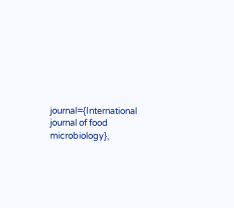journal={International journal of food microbiology},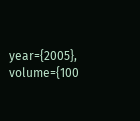year={2005}, volume={100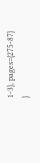1-3}, pages={275-87} }